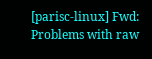[parisc-linux] Fwd: Problems with raw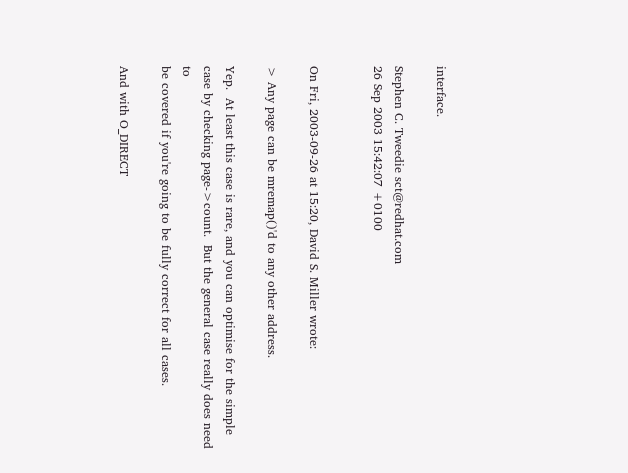interface.

Stephen C. Tweedie sct@redhat.com
26 Sep 2003 15:42:07 +0100


On Fri, 2003-09-26 at 15:20, David S. Miller wrote:

> Any page can be mremap()'d to any other address.

Yep.  At least this case is rare, and you can optimise for the simple
case by checking page->count.  But the general case really does need to
be covered if you're going to be fully correct for all cases.

And with O_DIRECT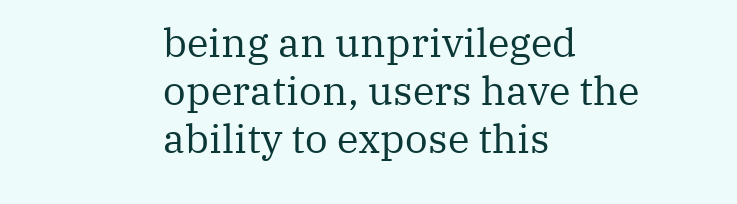being an unprivileged operation, users have the
ability to expose this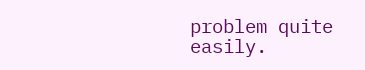problem quite easily.